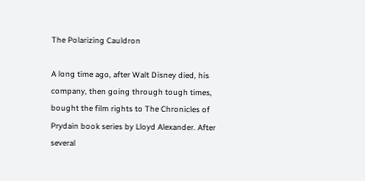The Polarizing Cauldron

A long time ago, after Walt Disney died, his company, then going through tough times, bought the film rights to The Chronicles of Prydain book series by Lloyd Alexander. After several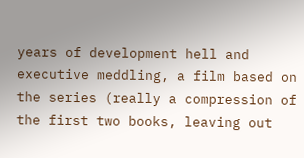years of development hell and executive meddling, a film based on the series (really a compression of the first two books, leaving out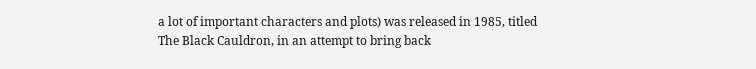a lot of important characters and plots) was released in 1985, titled The Black Cauldron, in an attempt to bring back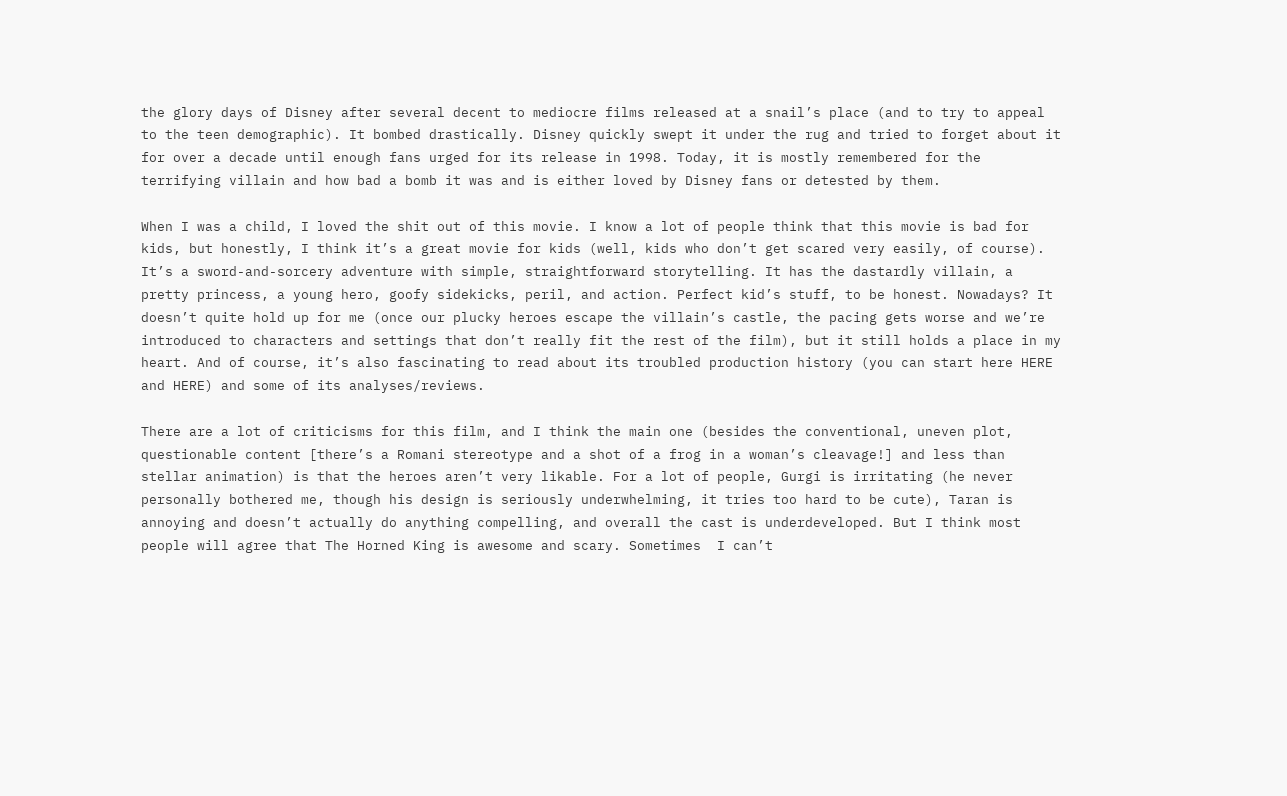the glory days of Disney after several decent to mediocre films released at a snail’s place (and to try to appeal to the teen demographic). It bombed drastically. Disney quickly swept it under the rug and tried to forget about it for over a decade until enough fans urged for its release in 1998. Today, it is mostly remembered for the terrifying villain and how bad a bomb it was and is either loved by Disney fans or detested by them.

When I was a child, I loved the shit out of this movie. I know a lot of people think that this movie is bad for kids, but honestly, I think it’s a great movie for kids (well, kids who don’t get scared very easily, of course). It’s a sword-and-sorcery adventure with simple, straightforward storytelling. It has the dastardly villain, a pretty princess, a young hero, goofy sidekicks, peril, and action. Perfect kid’s stuff, to be honest. Nowadays? It doesn’t quite hold up for me (once our plucky heroes escape the villain’s castle, the pacing gets worse and we’re introduced to characters and settings that don’t really fit the rest of the film), but it still holds a place in my heart. And of course, it’s also fascinating to read about its troubled production history (you can start here HERE and HERE) and some of its analyses/reviews.

There are a lot of criticisms for this film, and I think the main one (besides the conventional, uneven plot, questionable content [there’s a Romani stereotype and a shot of a frog in a woman’s cleavage!] and less than stellar animation) is that the heroes aren’t very likable. For a lot of people, Gurgi is irritating (he never personally bothered me, though his design is seriously underwhelming, it tries too hard to be cute), Taran is annoying and doesn’t actually do anything compelling, and overall the cast is underdeveloped. But I think most people will agree that The Horned King is awesome and scary. Sometimes  I can’t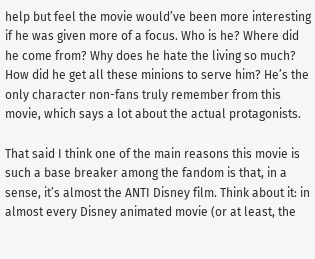help but feel the movie would’ve been more interesting if he was given more of a focus. Who is he? Where did he come from? Why does he hate the living so much? How did he get all these minions to serve him? He’s the only character non-fans truly remember from this movie, which says a lot about the actual protagonists.

That said I think one of the main reasons this movie is such a base breaker among the fandom is that, in a sense, it’s almost the ANTI Disney film. Think about it: in almost every Disney animated movie (or at least, the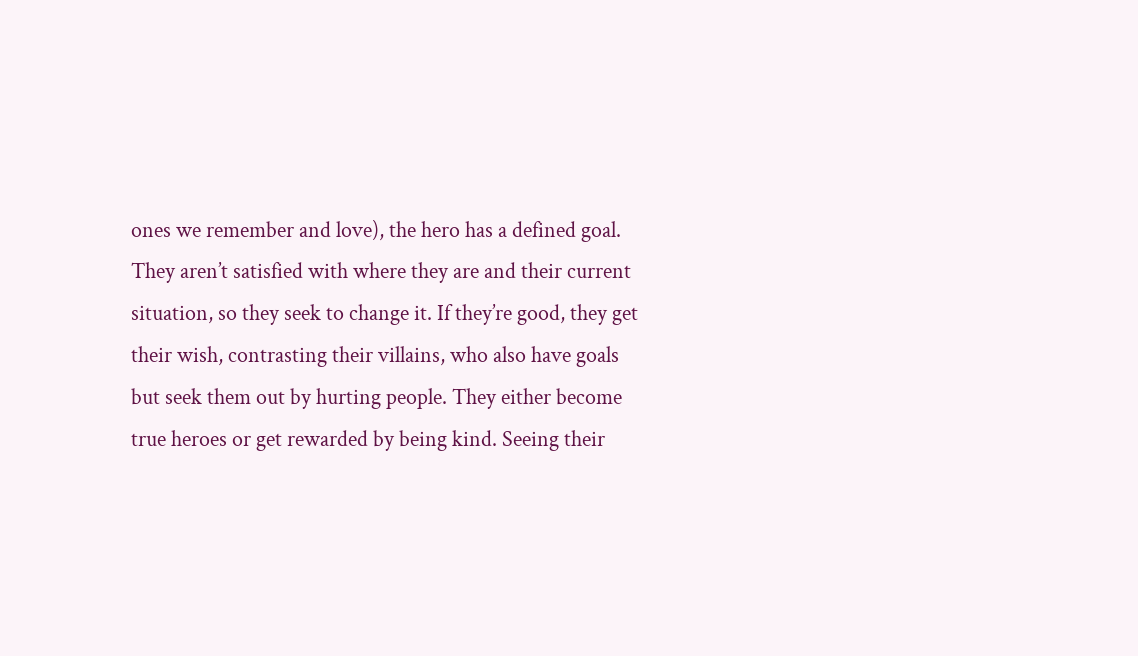ones we remember and love), the hero has a defined goal. They aren’t satisfied with where they are and their current situation, so they seek to change it. If they’re good, they get their wish, contrasting their villains, who also have goals but seek them out by hurting people. They either become true heroes or get rewarded by being kind. Seeing their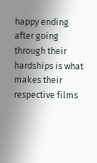happy ending after going through their hardships is what makes their respective films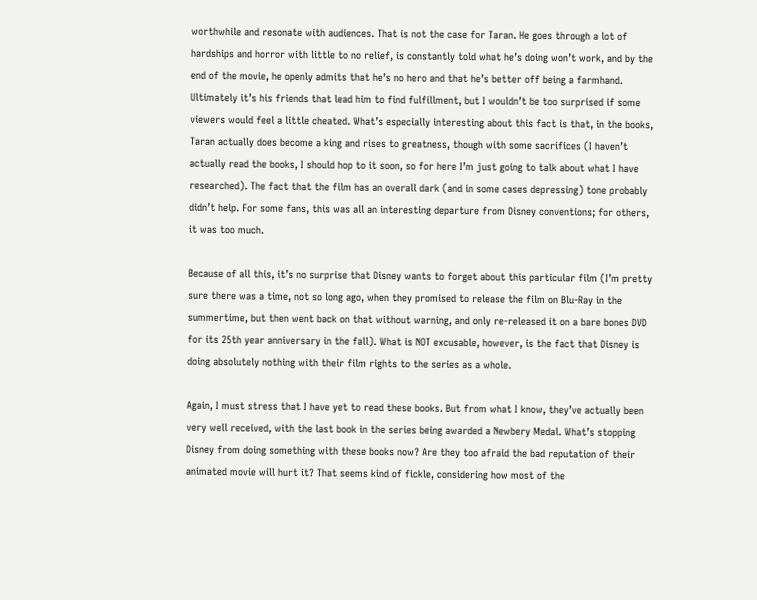worthwhile and resonate with audiences. That is not the case for Taran. He goes through a lot of hardships and horror with little to no relief, is constantly told what he’s doing won’t work, and by the end of the movie, he openly admits that he’s no hero and that he’s better off being a farmhand. Ultimately it’s his friends that lead him to find fulfillment, but I wouldn’t be too surprised if some viewers would feel a little cheated. What’s especially interesting about this fact is that, in the books, Taran actually does become a king and rises to greatness, though with some sacrifices (I haven’t actually read the books, I should hop to it soon, so for here I’m just going to talk about what I have researched). The fact that the film has an overall dark (and in some cases depressing) tone probably didn’t help. For some fans, this was all an interesting departure from Disney conventions; for others, it was too much.

Because of all this, it’s no surprise that Disney wants to forget about this particular film (I’m pretty sure there was a time, not so long ago, when they promised to release the film on Blu-Ray in the summertime, but then went back on that without warning, and only re-released it on a bare bones DVD for its 25th year anniversary in the fall). What is NOT excusable, however, is the fact that Disney is doing absolutely nothing with their film rights to the series as a whole.

Again, I must stress that I have yet to read these books. But from what I know, they’ve actually been very well received, with the last book in the series being awarded a Newbery Medal. What’s stopping Disney from doing something with these books now? Are they too afraid the bad reputation of their animated movie will hurt it? That seems kind of fickle, considering how most of the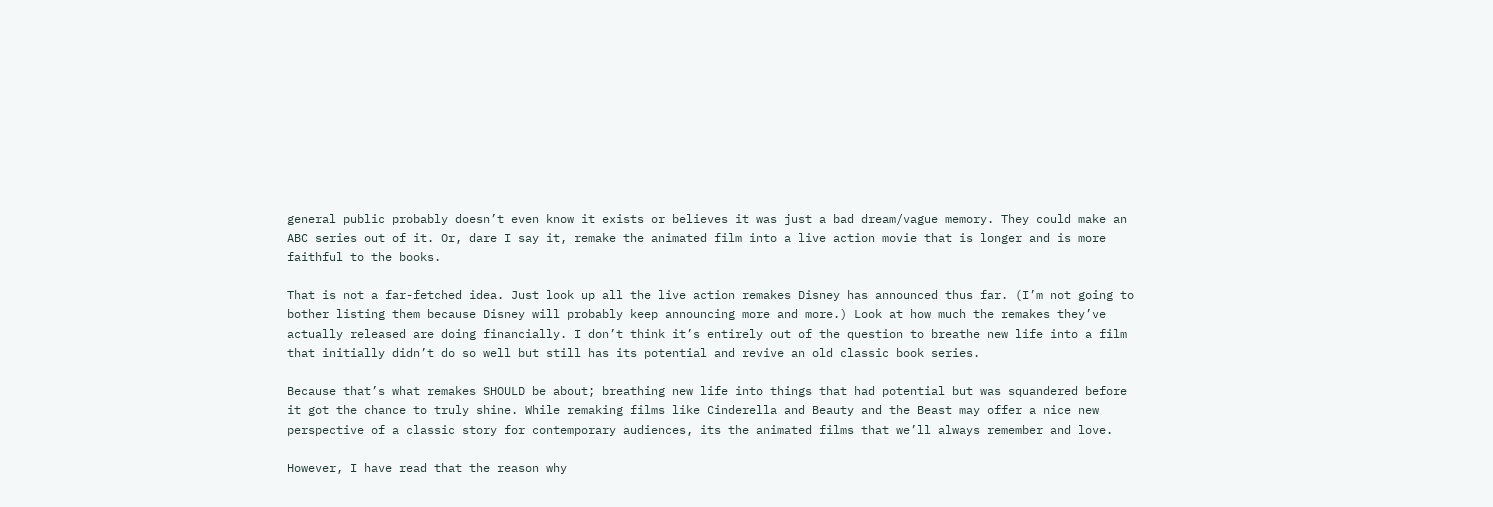general public probably doesn’t even know it exists or believes it was just a bad dream/vague memory. They could make an ABC series out of it. Or, dare I say it, remake the animated film into a live action movie that is longer and is more faithful to the books.

That is not a far-fetched idea. Just look up all the live action remakes Disney has announced thus far. (I’m not going to bother listing them because Disney will probably keep announcing more and more.) Look at how much the remakes they’ve actually released are doing financially. I don’t think it’s entirely out of the question to breathe new life into a film that initially didn’t do so well but still has its potential and revive an old classic book series.

Because that’s what remakes SHOULD be about; breathing new life into things that had potential but was squandered before it got the chance to truly shine. While remaking films like Cinderella and Beauty and the Beast may offer a nice new perspective of a classic story for contemporary audiences, its the animated films that we’ll always remember and love.

However, I have read that the reason why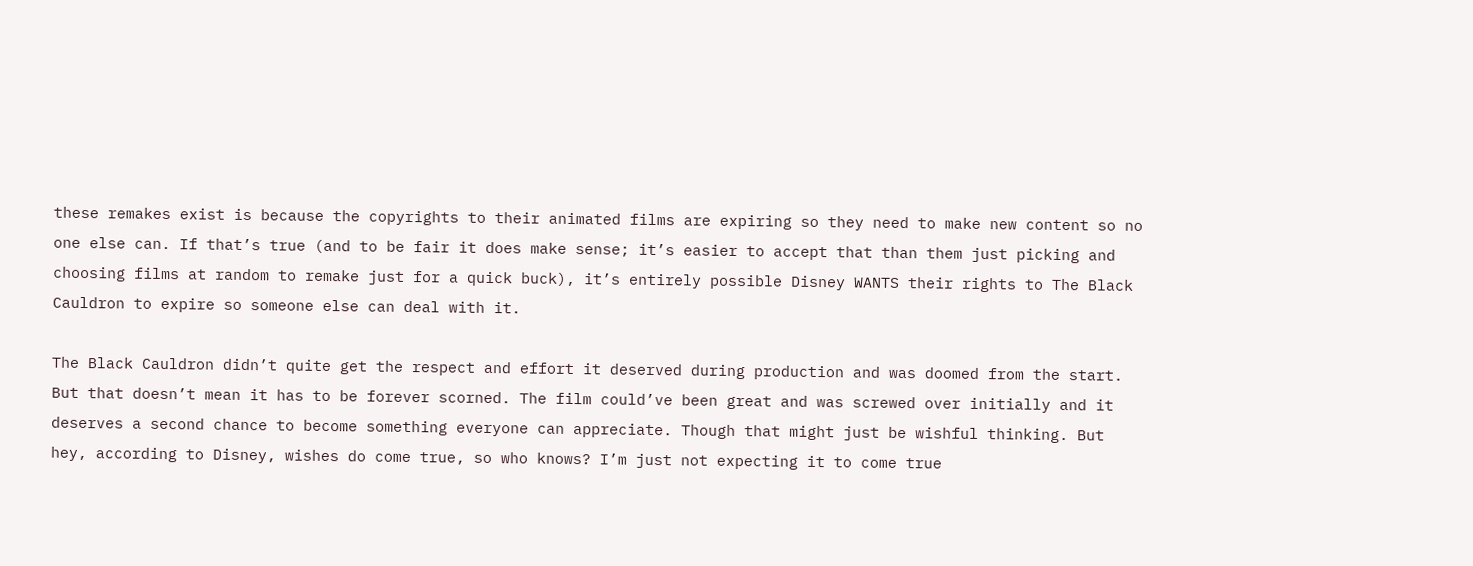these remakes exist is because the copyrights to their animated films are expiring so they need to make new content so no one else can. If that’s true (and to be fair it does make sense; it’s easier to accept that than them just picking and choosing films at random to remake just for a quick buck), it’s entirely possible Disney WANTS their rights to The Black Cauldron to expire so someone else can deal with it.

The Black Cauldron didn’t quite get the respect and effort it deserved during production and was doomed from the start. But that doesn’t mean it has to be forever scorned. The film could’ve been great and was screwed over initially and it deserves a second chance to become something everyone can appreciate. Though that might just be wishful thinking. But hey, according to Disney, wishes do come true, so who knows? I’m just not expecting it to come true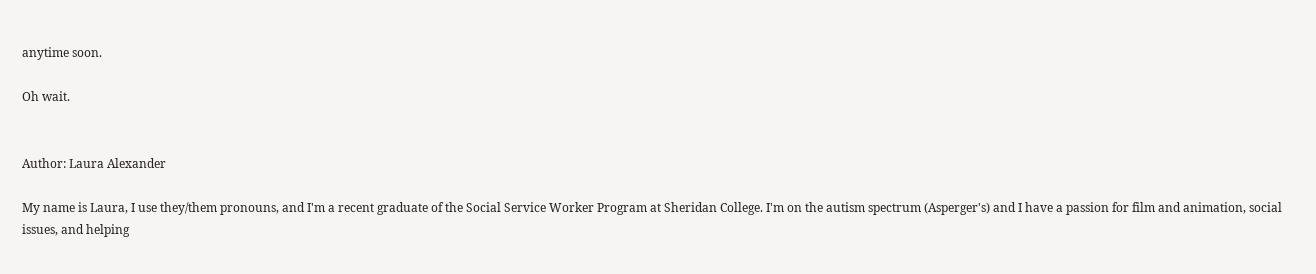anytime soon.

Oh wait.


Author: Laura Alexander

My name is Laura, I use they/them pronouns, and I'm a recent graduate of the Social Service Worker Program at Sheridan College. I'm on the autism spectrum (Asperger's) and I have a passion for film and animation, social issues, and helping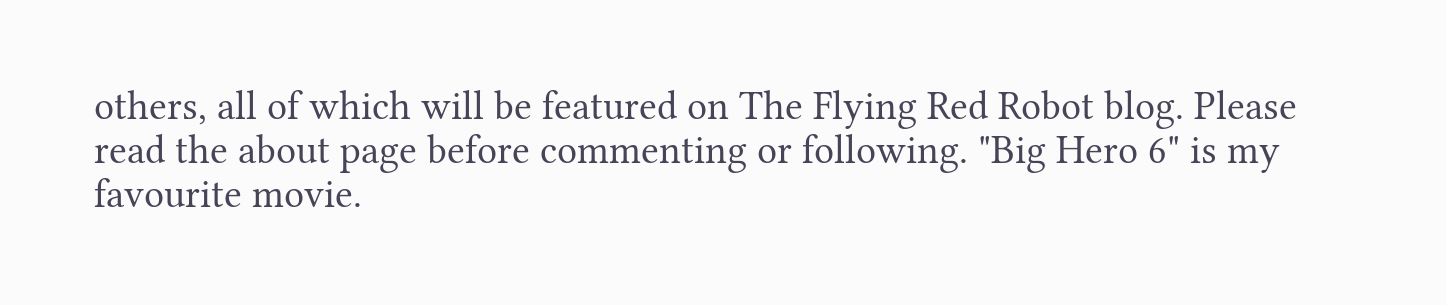others, all of which will be featured on The Flying Red Robot blog. Please read the about page before commenting or following. "Big Hero 6" is my favourite movie.